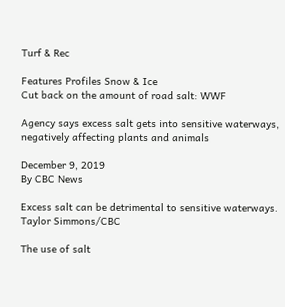Turf & Rec

Features Profiles Snow & Ice
Cut back on the amount of road salt: WWF

Agency says excess salt gets into sensitive waterways, negatively affecting plants and animals

December 9, 2019
By CBC News

Excess salt can be detrimental to sensitive waterways. Taylor Simmons/CBC

The use of salt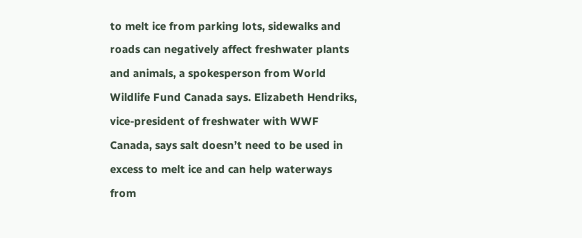to melt ice from parking lots, sidewalks and roads can negatively affect freshwater plants and animals, a spokesperson from World Wildlife Fund Canada says. Elizabeth Hendriks, vice-president of freshwater with WWF Canada, says salt doesn’t need to be used in excess to melt ice and can help waterways from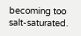becoming too salt-saturated.